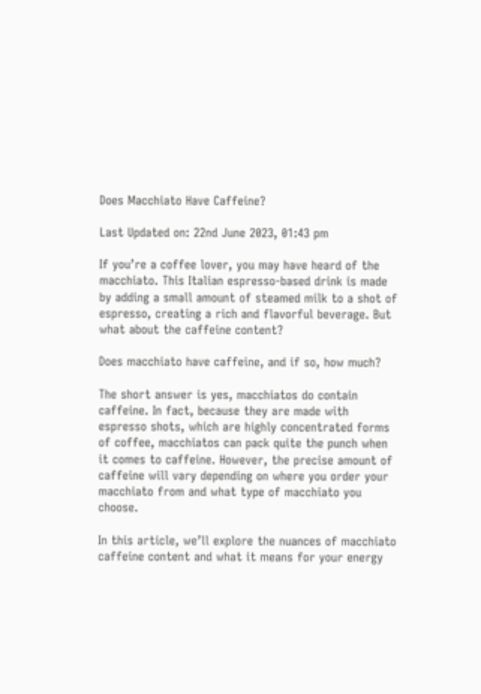Does Macchiato Have Caffeine?

Last Updated on: 22nd June 2023, 01:43 pm

If you’re a coffee lover, you may have heard of the macchiato. This Italian espresso-based drink is made by adding a small amount of steamed milk to a shot of espresso, creating a rich and flavorful beverage. But what about the caffeine content?

Does macchiato have caffeine, and if so, how much?

The short answer is yes, macchiatos do contain caffeine. In fact, because they are made with espresso shots, which are highly concentrated forms of coffee, macchiatos can pack quite the punch when it comes to caffeine. However, the precise amount of caffeine will vary depending on where you order your macchiato from and what type of macchiato you choose.

In this article, we’ll explore the nuances of macchiato caffeine content and what it means for your energy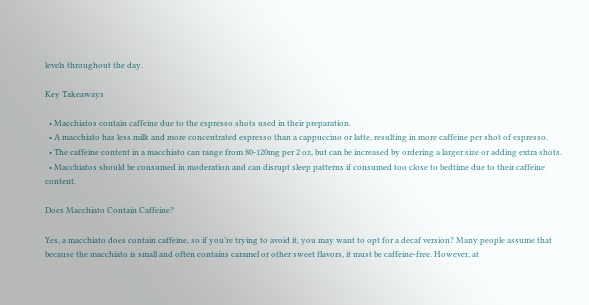levels throughout the day.

Key Takeaways

  • Macchiatos contain caffeine due to the espresso shots used in their preparation.
  • A macchiato has less milk and more concentrated espresso than a cappuccino or latte, resulting in more caffeine per shot of espresso.
  • The caffeine content in a macchiato can range from 80-120mg per 2 oz, but can be increased by ordering a larger size or adding extra shots.
  • Macchiatos should be consumed in moderation and can disrupt sleep patterns if consumed too close to bedtime due to their caffeine content.

Does Macchiato Contain Caffeine?

Yes, a macchiato does contain caffeine, so if you’re trying to avoid it, you may want to opt for a decaf version? Many people assume that because the macchiato is small and often contains caramel or other sweet flavors, it must be caffeine-free. However, at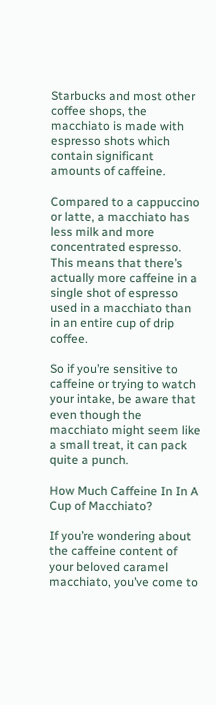Starbucks and most other coffee shops, the macchiato is made with espresso shots which contain significant amounts of caffeine.

Compared to a cappuccino or latte, a macchiato has less milk and more concentrated espresso. This means that there’s actually more caffeine in a single shot of espresso used in a macchiato than in an entire cup of drip coffee.

So if you’re sensitive to caffeine or trying to watch your intake, be aware that even though the macchiato might seem like a small treat, it can pack quite a punch.

How Much Caffeine In In A Cup of Macchiato?

If you’re wondering about the caffeine content of your beloved caramel macchiato, you’ve come to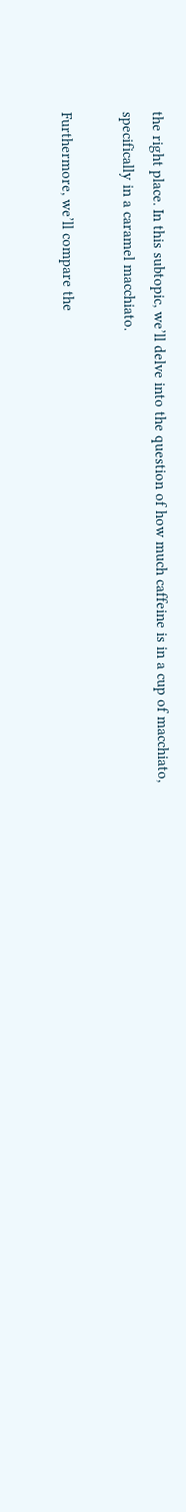the right place. In this subtopic, we’ll delve into the question of how much caffeine is in a cup of macchiato, specifically in a caramel macchiato.

Furthermore, we’ll compare the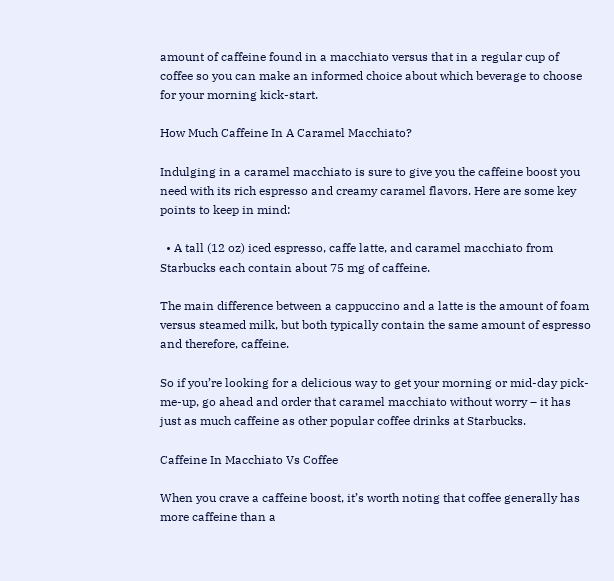amount of caffeine found in a macchiato versus that in a regular cup of coffee so you can make an informed choice about which beverage to choose for your morning kick-start.

How Much Caffeine In A Caramel Macchiato?

Indulging in a caramel macchiato is sure to give you the caffeine boost you need with its rich espresso and creamy caramel flavors. Here are some key points to keep in mind:

  • A tall (12 oz) iced espresso, caffe latte, and caramel macchiato from Starbucks each contain about 75 mg of caffeine.

The main difference between a cappuccino and a latte is the amount of foam versus steamed milk, but both typically contain the same amount of espresso and therefore, caffeine.

So if you’re looking for a delicious way to get your morning or mid-day pick-me-up, go ahead and order that caramel macchiato without worry – it has just as much caffeine as other popular coffee drinks at Starbucks.

Caffeine In Macchiato Vs Coffee

When you crave a caffeine boost, it’s worth noting that coffee generally has more caffeine than a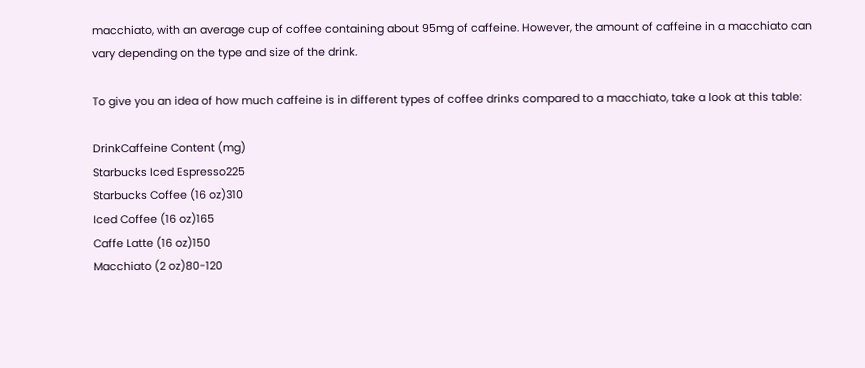macchiato, with an average cup of coffee containing about 95mg of caffeine. However, the amount of caffeine in a macchiato can vary depending on the type and size of the drink.

To give you an idea of how much caffeine is in different types of coffee drinks compared to a macchiato, take a look at this table:

DrinkCaffeine Content (mg)
Starbucks Iced Espresso225
Starbucks Coffee (16 oz)310
Iced Coffee (16 oz)165
Caffe Latte (16 oz)150
Macchiato (2 oz)80-120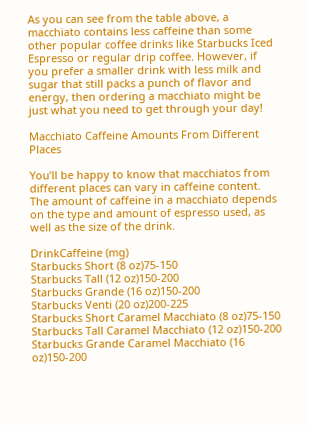As you can see from the table above, a macchiato contains less caffeine than some other popular coffee drinks like Starbucks Iced Espresso or regular drip coffee. However, if you prefer a smaller drink with less milk and sugar that still packs a punch of flavor and energy, then ordering a macchiato might be just what you need to get through your day!

Macchiato Caffeine Amounts From Different Places

You’ll be happy to know that macchiatos from different places can vary in caffeine content. The amount of caffeine in a macchiato depends on the type and amount of espresso used, as well as the size of the drink.

DrinkCaffeine (mg)
Starbucks Short (8 oz)75-150
Starbucks Tall (12 oz)150-200
Starbucks Grande (16 oz)150-200
Starbucks Venti (20 oz)200-225
Starbucks Short Caramel Macchiato (8 oz)75-150
Starbucks Tall Caramel Macchiato (12 oz)150-200
Starbucks Grande Caramel Macchiato (16 oz)150-200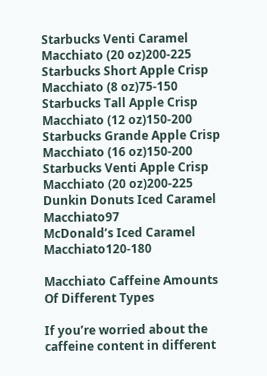Starbucks Venti Caramel Macchiato (20 oz)200-225
Starbucks Short Apple Crisp Macchiato (8 oz)75-150
Starbucks Tall Apple Crisp Macchiato (12 oz)150-200
Starbucks Grande Apple Crisp Macchiato (16 oz)150-200
Starbucks Venti Apple Crisp Macchiato (20 oz)200-225
Dunkin Donuts Iced Caramel Macchiato97
McDonald’s Iced Caramel Macchiato120-180

Macchiato Caffeine Amounts Of Different Types

If you’re worried about the caffeine content in different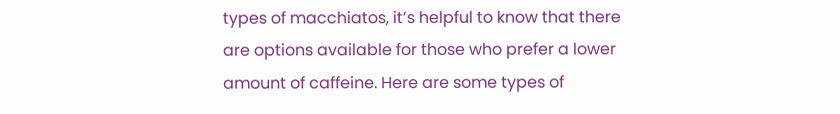types of macchiatos, it’s helpful to know that there are options available for those who prefer a lower amount of caffeine. Here are some types of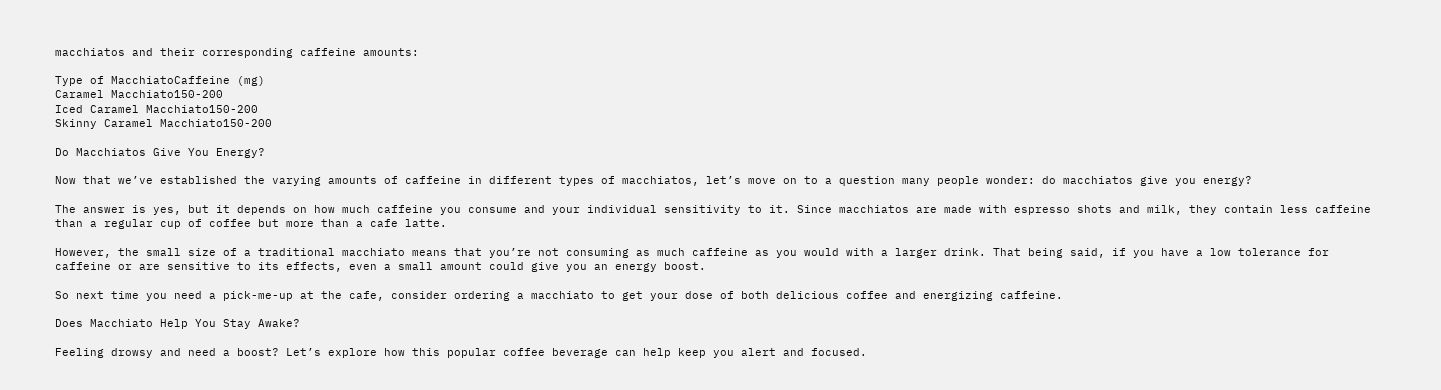macchiatos and their corresponding caffeine amounts:

Type of MacchiatoCaffeine (mg)
Caramel Macchiato150-200
Iced Caramel Macchiato150-200
Skinny Caramel Macchiato150-200

Do Macchiatos Give You Energy?

Now that we’ve established the varying amounts of caffeine in different types of macchiatos, let’s move on to a question many people wonder: do macchiatos give you energy?

The answer is yes, but it depends on how much caffeine you consume and your individual sensitivity to it. Since macchiatos are made with espresso shots and milk, they contain less caffeine than a regular cup of coffee but more than a cafe latte.

However, the small size of a traditional macchiato means that you’re not consuming as much caffeine as you would with a larger drink. That being said, if you have a low tolerance for caffeine or are sensitive to its effects, even a small amount could give you an energy boost.

So next time you need a pick-me-up at the cafe, consider ordering a macchiato to get your dose of both delicious coffee and energizing caffeine.

Does Macchiato Help You Stay Awake?

Feeling drowsy and need a boost? Let’s explore how this popular coffee beverage can help keep you alert and focused.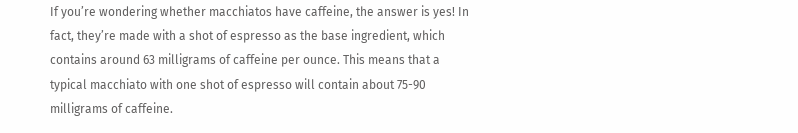If you’re wondering whether macchiatos have caffeine, the answer is yes! In fact, they’re made with a shot of espresso as the base ingredient, which contains around 63 milligrams of caffeine per ounce. This means that a typical macchiato with one shot of espresso will contain about 75-90 milligrams of caffeine.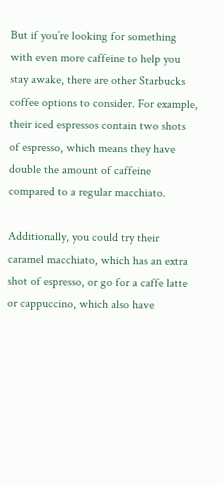But if you’re looking for something with even more caffeine to help you stay awake, there are other Starbucks coffee options to consider. For example, their iced espressos contain two shots of espresso, which means they have double the amount of caffeine compared to a regular macchiato.

Additionally, you could try their caramel macchiato, which has an extra shot of espresso, or go for a caffe latte or cappuccino, which also have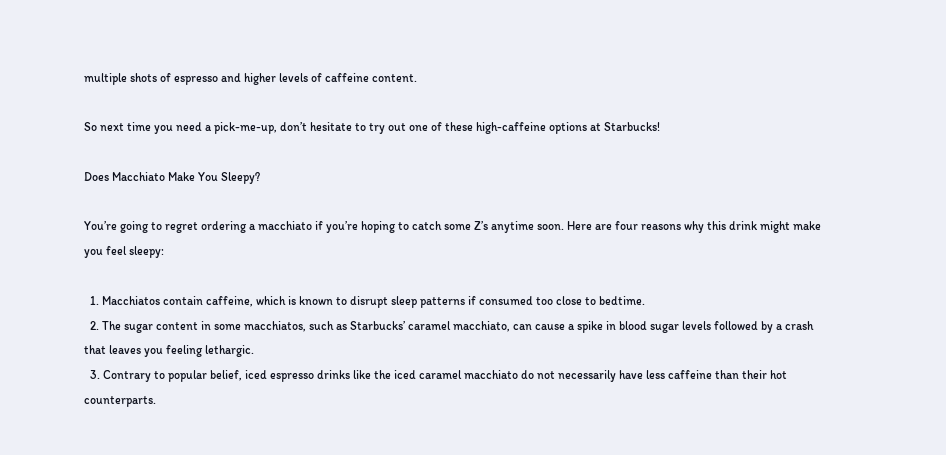multiple shots of espresso and higher levels of caffeine content.

So next time you need a pick-me-up, don’t hesitate to try out one of these high-caffeine options at Starbucks!

Does Macchiato Make You Sleepy?

You’re going to regret ordering a macchiato if you’re hoping to catch some Z’s anytime soon. Here are four reasons why this drink might make you feel sleepy:

  1. Macchiatos contain caffeine, which is known to disrupt sleep patterns if consumed too close to bedtime.
  2. The sugar content in some macchiatos, such as Starbucks’ caramel macchiato, can cause a spike in blood sugar levels followed by a crash that leaves you feeling lethargic.
  3. Contrary to popular belief, iced espresso drinks like the iced caramel macchiato do not necessarily have less caffeine than their hot counterparts.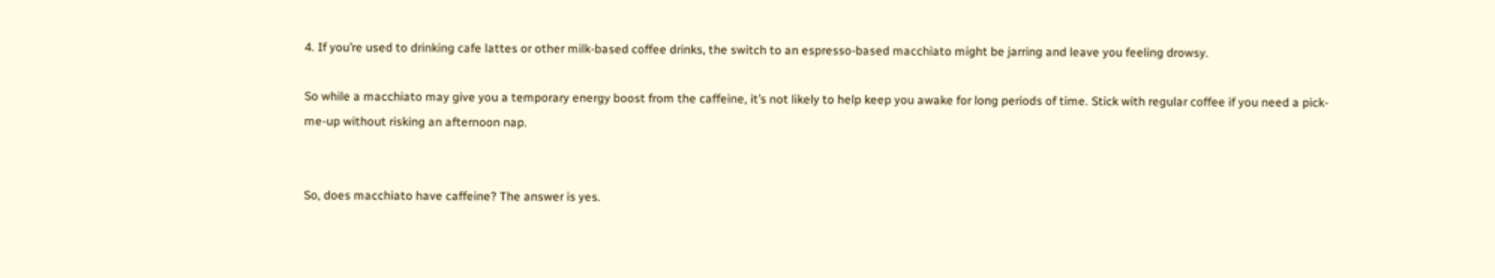4. If you’re used to drinking cafe lattes or other milk-based coffee drinks, the switch to an espresso-based macchiato might be jarring and leave you feeling drowsy.

So while a macchiato may give you a temporary energy boost from the caffeine, it’s not likely to help keep you awake for long periods of time. Stick with regular coffee if you need a pick-me-up without risking an afternoon nap.


So, does macchiato have caffeine? The answer is yes.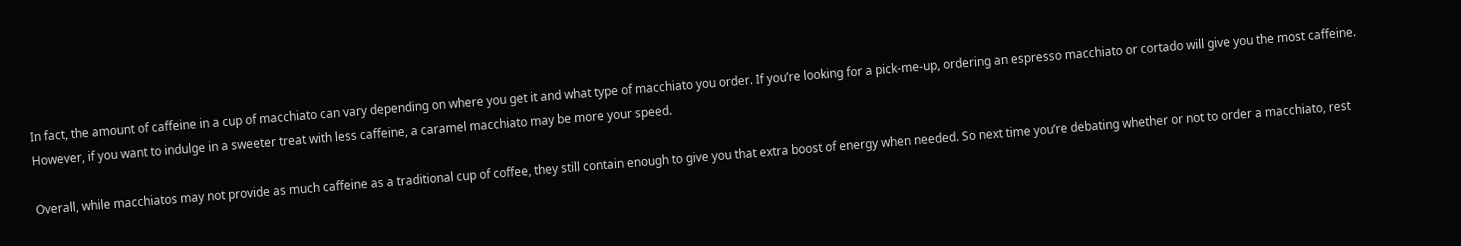In fact, the amount of caffeine in a cup of macchiato can vary depending on where you get it and what type of macchiato you order. If you’re looking for a pick-me-up, ordering an espresso macchiato or cortado will give you the most caffeine. However, if you want to indulge in a sweeter treat with less caffeine, a caramel macchiato may be more your speed.

Overall, while macchiatos may not provide as much caffeine as a traditional cup of coffee, they still contain enough to give you that extra boost of energy when needed. So next time you’re debating whether or not to order a macchiato, rest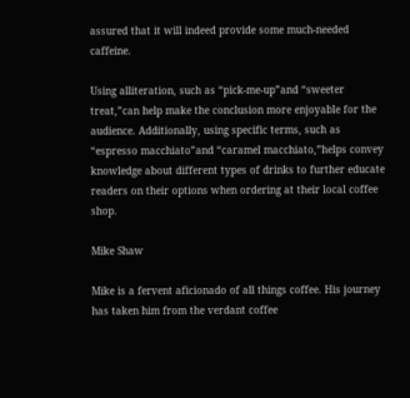assured that it will indeed provide some much-needed caffeine.

Using alliteration, such as “pick-me-up”and “sweeter treat,”can help make the conclusion more enjoyable for the audience. Additionally, using specific terms, such as “espresso macchiato”and “caramel macchiato,”helps convey knowledge about different types of drinks to further educate readers on their options when ordering at their local coffee shop.

Mike Shaw

Mike is a fervent aficionado of all things coffee. His journey has taken him from the verdant coffee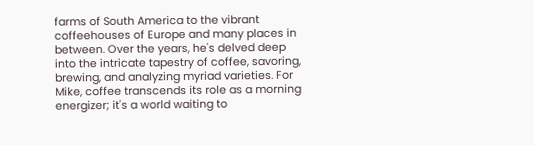farms of South America to the vibrant coffeehouses of Europe and many places in between. Over the years, he's delved deep into the intricate tapestry of coffee, savoring, brewing, and analyzing myriad varieties. For Mike, coffee transcends its role as a morning energizer; it's a world waiting to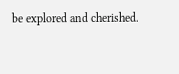be explored and cherished.